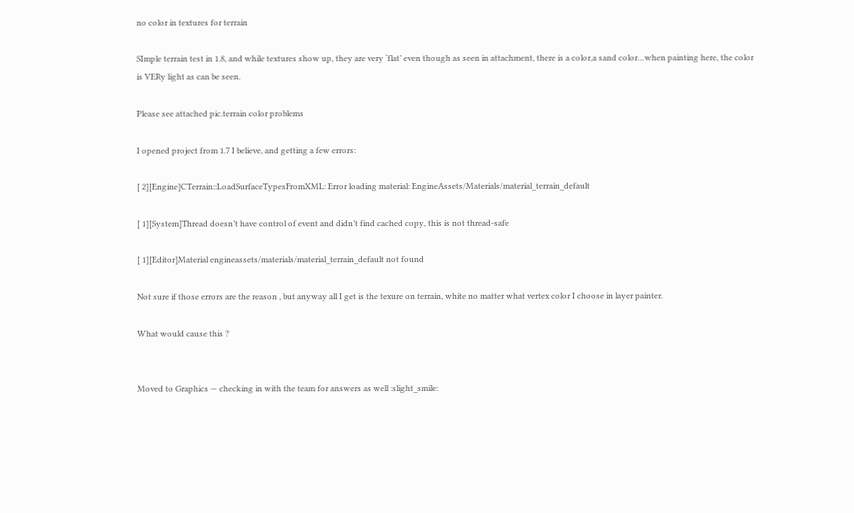no color in textures for terrain

SImple terrain test in 1.8, and while textures show up, they are very ‘flat’ even though as seen in attachment, there is a color,a sand color…when painting here, the color is VERy light as can be seen.

Please see attached pic.terrain color problems

I opened project from 1.7 I believe, and getting a few errors:

[ 2][Engine]CTerrain::LoadSurfaceTypesFromXML: Error loading material: EngineAssets/Materials/material_terrain_default

[ 1][System]Thread doesn’t have control of event and didn’t find cached copy, this is not thread-safe

[ 1][Editor]Material engineassets/materials/material_terrain_default not found

Not sure if those errors are the reason , but anyway all I get is the texure on terrain, white no matter what vertex color I choose in layer painter.

What would cause this ?


Moved to Graphics — checking in with the team for answers as well :slight_smile: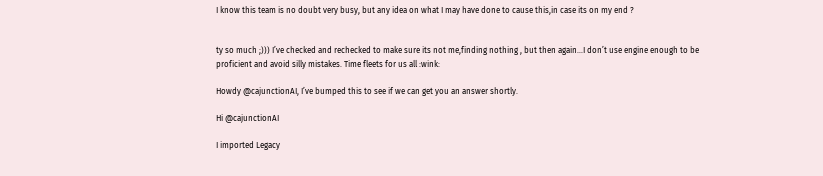I know this team is no doubt very busy, but any idea on what I may have done to cause this,in case its on my end ?


ty so much ;))) I’ve checked and rechecked to make sure its not me,finding nothing , but then again…I don’t use engine enough to be proficient and avoid silly mistakes. Time fleets for us all :wink:

Howdy @cajunctionAI, I’ve bumped this to see if we can get you an answer shortly.

Hi @cajunctionAI

I imported Legacy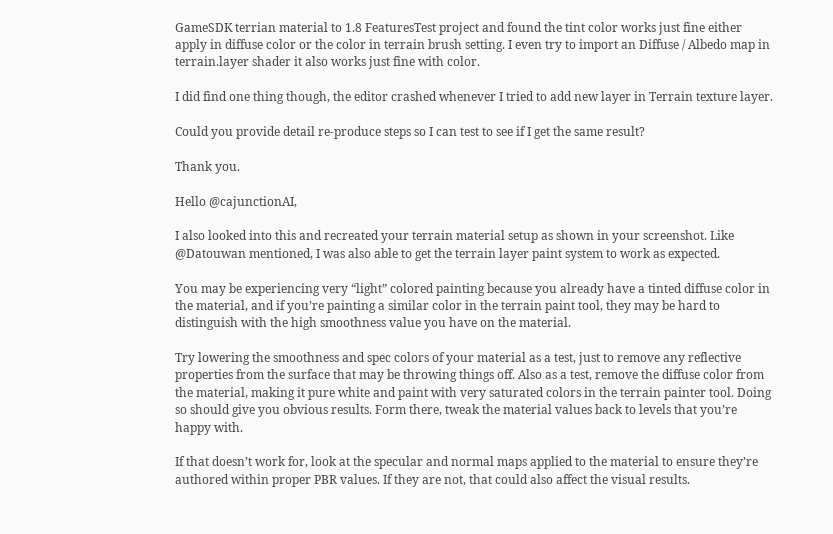GameSDK terrian material to 1.8 FeaturesTest project and found the tint color works just fine either apply in diffuse color or the color in terrain brush setting. I even try to import an Diffuse / Albedo map in terrain.layer shader it also works just fine with color.

I did find one thing though, the editor crashed whenever I tried to add new layer in Terrain texture layer.

Could you provide detail re-produce steps so I can test to see if I get the same result?

Thank you.

Hello @cajunctionAI,

I also looked into this and recreated your terrain material setup as shown in your screenshot. Like @Datouwan mentioned, I was also able to get the terrain layer paint system to work as expected.

You may be experiencing very “light” colored painting because you already have a tinted diffuse color in the material, and if you’re painting a similar color in the terrain paint tool, they may be hard to distinguish with the high smoothness value you have on the material.

Try lowering the smoothness and spec colors of your material as a test, just to remove any reflective properties from the surface that may be throwing things off. Also as a test, remove the diffuse color from the material, making it pure white and paint with very saturated colors in the terrain painter tool. Doing so should give you obvious results. Form there, tweak the material values back to levels that you’re happy with.

If that doesn’t work for, look at the specular and normal maps applied to the material to ensure they’re authored within proper PBR values. If they are not, that could also affect the visual results.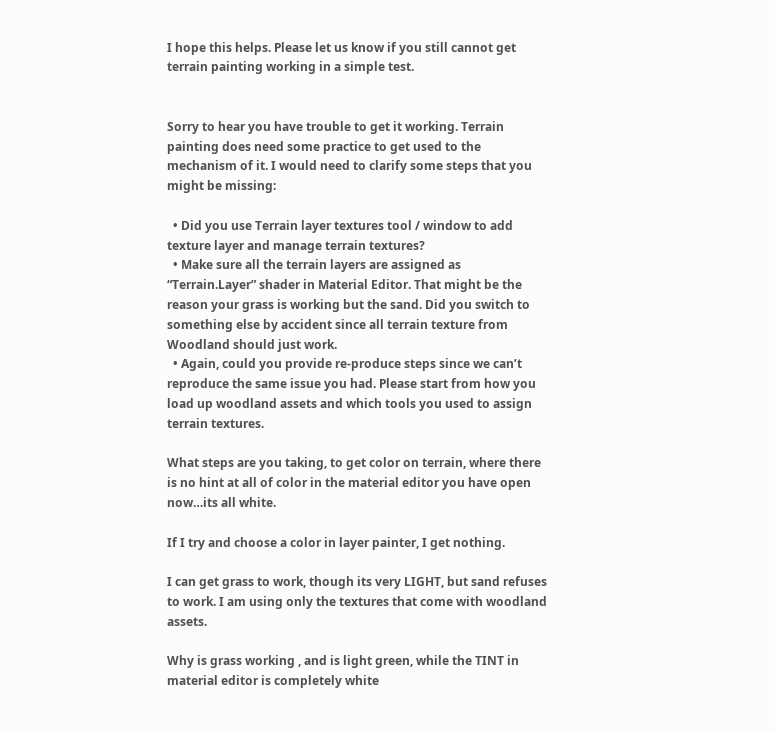I hope this helps. Please let us know if you still cannot get terrain painting working in a simple test.


Sorry to hear you have trouble to get it working. Terrain painting does need some practice to get used to the mechanism of it. I would need to clarify some steps that you might be missing:

  • Did you use Terrain layer textures tool / window to add texture layer and manage terrain textures?
  • Make sure all the terrain layers are assigned as “Terrain.Layer” shader in Material Editor. That might be the reason your grass is working but the sand. Did you switch to something else by accident since all terrain texture from Woodland should just work.
  • Again, could you provide re-produce steps since we can’t reproduce the same issue you had. Please start from how you load up woodland assets and which tools you used to assign terrain textures.

What steps are you taking, to get color on terrain, where there is no hint at all of color in the material editor you have open now…its all white.

If I try and choose a color in layer painter, I get nothing.

I can get grass to work, though its very LIGHT, but sand refuses to work. I am using only the textures that come with woodland assets.

Why is grass working , and is light green, while the TINT in material editor is completely white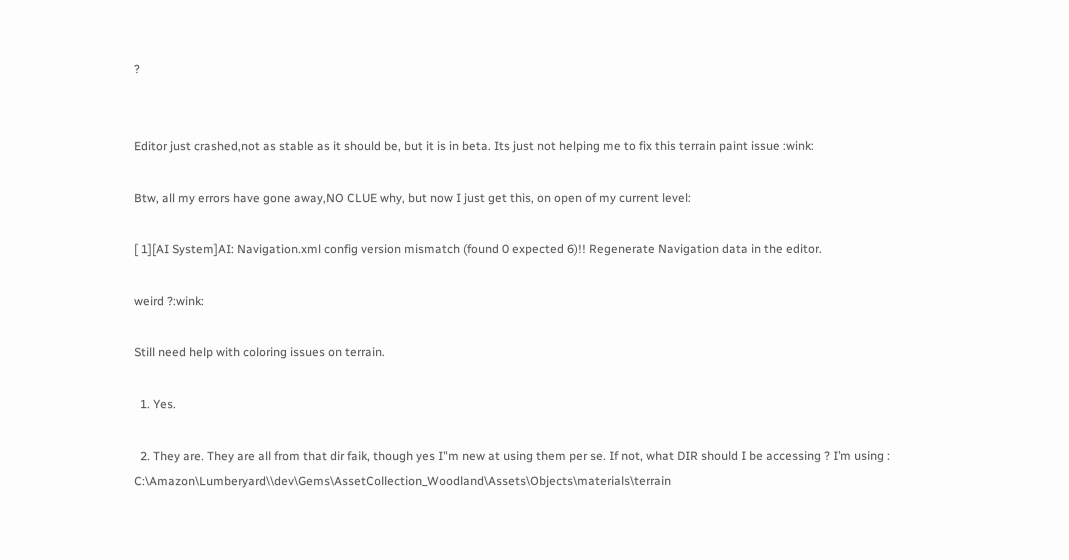?


Editor just crashed,not as stable as it should be, but it is in beta. Its just not helping me to fix this terrain paint issue :wink:

Btw, all my errors have gone away,NO CLUE why, but now I just get this, on open of my current level:

[ 1][AI System]AI: Navigation.xml config version mismatch (found 0 expected 6)!! Regenerate Navigation data in the editor.

weird ?:wink:

Still need help with coloring issues on terrain.

  1. Yes.

  2. They are. They are all from that dir faik, though yes I"m new at using them per se. If not, what DIR should I be accessing ? I’m using : C:\Amazon\Lumberyard\\dev\Gems\AssetCollection_Woodland\Assets\Objects\materials\terrain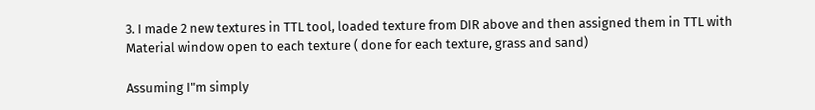3. I made 2 new textures in TTL tool, loaded texture from DIR above and then assigned them in TTL with Material window open to each texture ( done for each texture, grass and sand)

Assuming I"m simply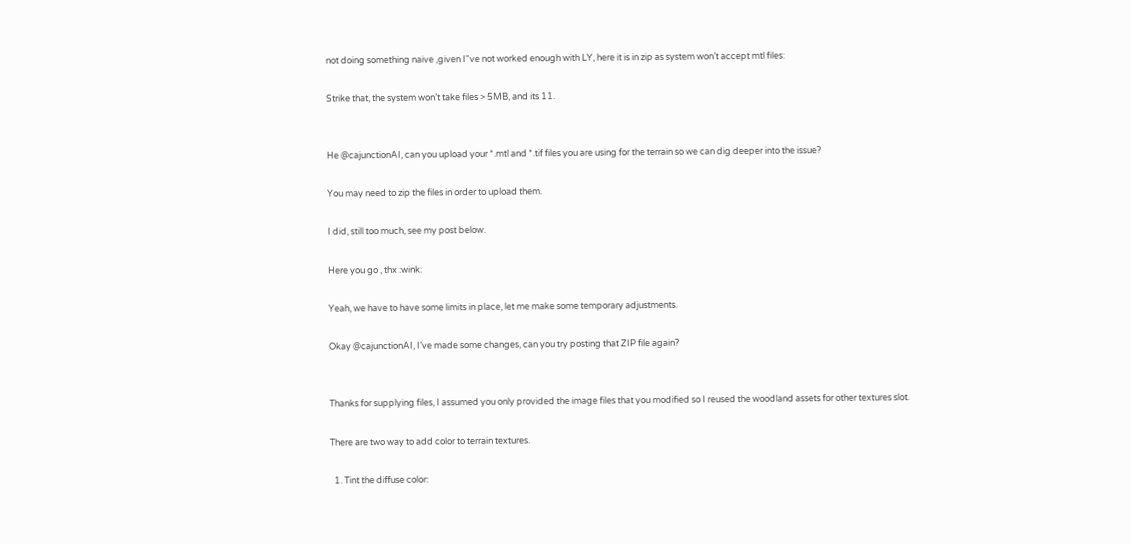not doing something naive ,given I"ve not worked enough with LY, here it is in zip as system won’t accept mtl files:

Strike that, the system won’t take files > 5MB, and its 11.


He @cajunctionAI, can you upload your *.mtl and *.tif files you are using for the terrain so we can dig deeper into the issue?

You may need to zip the files in order to upload them.

I did, still too much, see my post below.

Here you go , thx :wink:

Yeah, we have to have some limits in place, let me make some temporary adjustments.

Okay @cajunctionAI, I’ve made some changes, can you try posting that ZIP file again?


Thanks for supplying files, I assumed you only provided the image files that you modified so I reused the woodland assets for other textures slot.

There are two way to add color to terrain textures.

  1. Tint the diffuse color: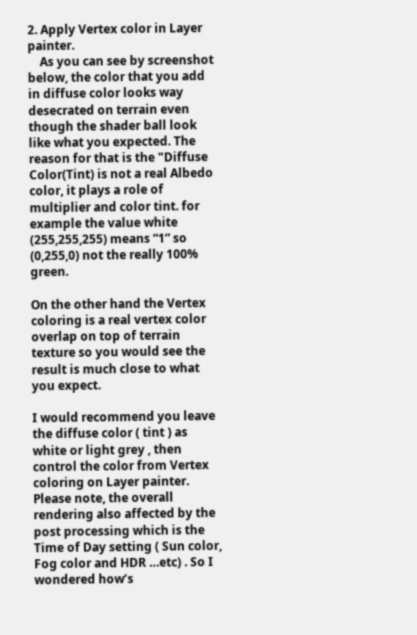2. Apply Vertex color in Layer painter.
    As you can see by screenshot below, the color that you add in diffuse color looks way desecrated on terrain even though the shader ball look like what you expected. The reason for that is the "Diffuse Color(Tint) is not a real Albedo color, it plays a role of multiplier and color tint. for example the value white (255,255,255) means “1” so (0,255,0) not the really 100% green.

On the other hand the Vertex coloring is a real vertex color overlap on top of terrain texture so you would see the result is much close to what you expect.

I would recommend you leave the diffuse color ( tint ) as white or light grey , then control the color from Vertex coloring on Layer painter. Please note, the overall rendering also affected by the post processing which is the Time of Day setting ( Sun color, Fog color and HDR …etc) . So I wondered how’s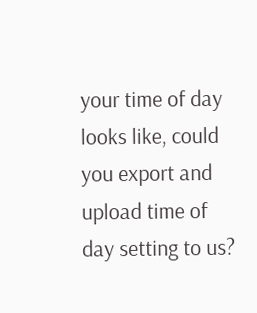your time of day looks like, could you export and upload time of day setting to us?